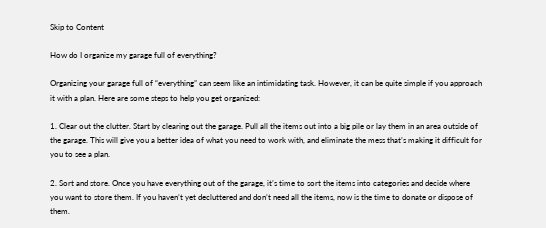Skip to Content

How do I organize my garage full of everything?

Organizing your garage full of “everything” can seem like an intimidating task. However, it can be quite simple if you approach it with a plan. Here are some steps to help you get organized:

1. Clear out the clutter. Start by clearing out the garage. Pull all the items out into a big pile or lay them in an area outside of the garage. This will give you a better idea of what you need to work with, and eliminate the mess that’s making it difficult for you to see a plan.

2. Sort and store. Once you have everything out of the garage, it’s time to sort the items into categories and decide where you want to store them. If you haven’t yet decluttered and don’t need all the items, now is the time to donate or dispose of them.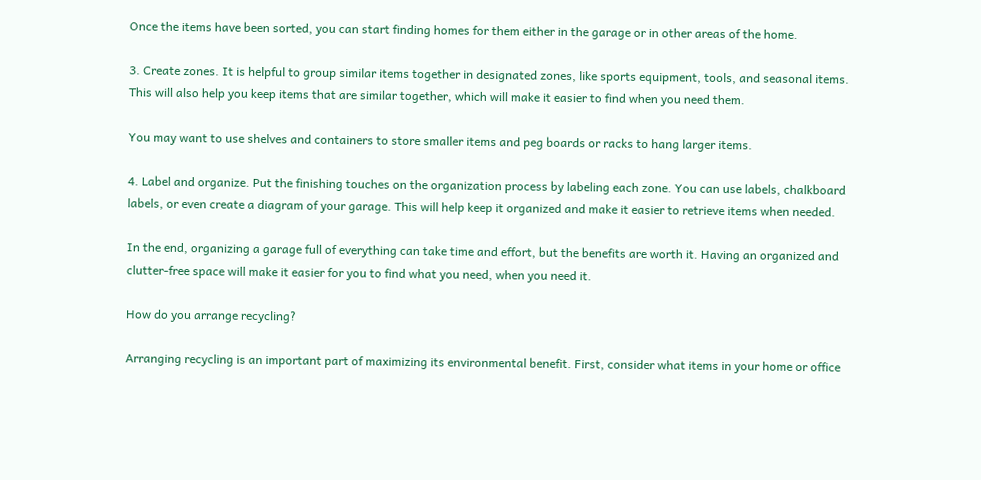Once the items have been sorted, you can start finding homes for them either in the garage or in other areas of the home.

3. Create zones. It is helpful to group similar items together in designated zones, like sports equipment, tools, and seasonal items. This will also help you keep items that are similar together, which will make it easier to find when you need them.

You may want to use shelves and containers to store smaller items and peg boards or racks to hang larger items.

4. Label and organize. Put the finishing touches on the organization process by labeling each zone. You can use labels, chalkboard labels, or even create a diagram of your garage. This will help keep it organized and make it easier to retrieve items when needed.

In the end, organizing a garage full of everything can take time and effort, but the benefits are worth it. Having an organized and clutter-free space will make it easier for you to find what you need, when you need it.

How do you arrange recycling?

Arranging recycling is an important part of maximizing its environmental benefit. First, consider what items in your home or office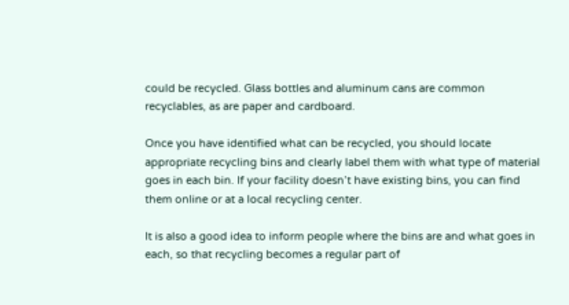could be recycled. Glass bottles and aluminum cans are common recyclables, as are paper and cardboard.

Once you have identified what can be recycled, you should locate appropriate recycling bins and clearly label them with what type of material goes in each bin. If your facility doesn’t have existing bins, you can find them online or at a local recycling center.

It is also a good idea to inform people where the bins are and what goes in each, so that recycling becomes a regular part of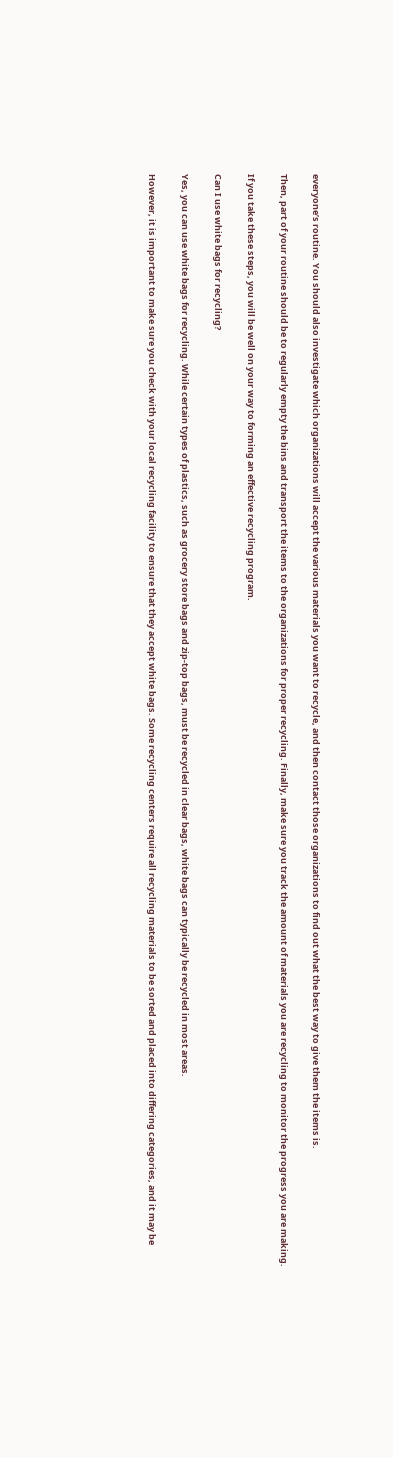everyone’s routine. You should also investigate which organizations will accept the various materials you want to recycle, and then contact those organizations to find out what the best way to give them the items is.

Then, part of your routine should be to regularly empty the bins and transport the items to the organizations for proper recycling. Finally, make sure you track the amount of materials you are recycling to monitor the progress you are making.

If you take these steps, you will be well on your way to forming an effective recycling program.

Can I use white bags for recycling?

Yes, you can use white bags for recycling. While certain types of plastics, such as grocery store bags and zip-top bags, must be recycled in clear bags, white bags can typically be recycled in most areas.

However, it is important to make sure you check with your local recycling facility to ensure that they accept white bags. Some recycling centers require all recycling materials to be sorted and placed into differing categories, and it may be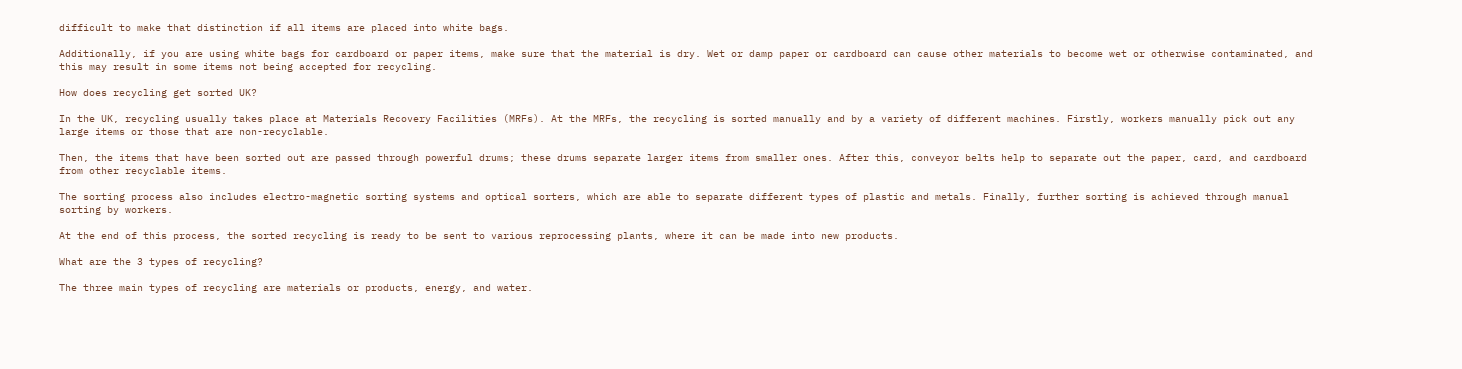difficult to make that distinction if all items are placed into white bags.

Additionally, if you are using white bags for cardboard or paper items, make sure that the material is dry. Wet or damp paper or cardboard can cause other materials to become wet or otherwise contaminated, and this may result in some items not being accepted for recycling.

How does recycling get sorted UK?

In the UK, recycling usually takes place at Materials Recovery Facilities (MRFs). At the MRFs, the recycling is sorted manually and by a variety of different machines. Firstly, workers manually pick out any large items or those that are non-recyclable.

Then, the items that have been sorted out are passed through powerful drums; these drums separate larger items from smaller ones. After this, conveyor belts help to separate out the paper, card, and cardboard from other recyclable items.

The sorting process also includes electro-magnetic sorting systems and optical sorters, which are able to separate different types of plastic and metals. Finally, further sorting is achieved through manual sorting by workers.

At the end of this process, the sorted recycling is ready to be sent to various reprocessing plants, where it can be made into new products.

What are the 3 types of recycling?

The three main types of recycling are materials or products, energy, and water.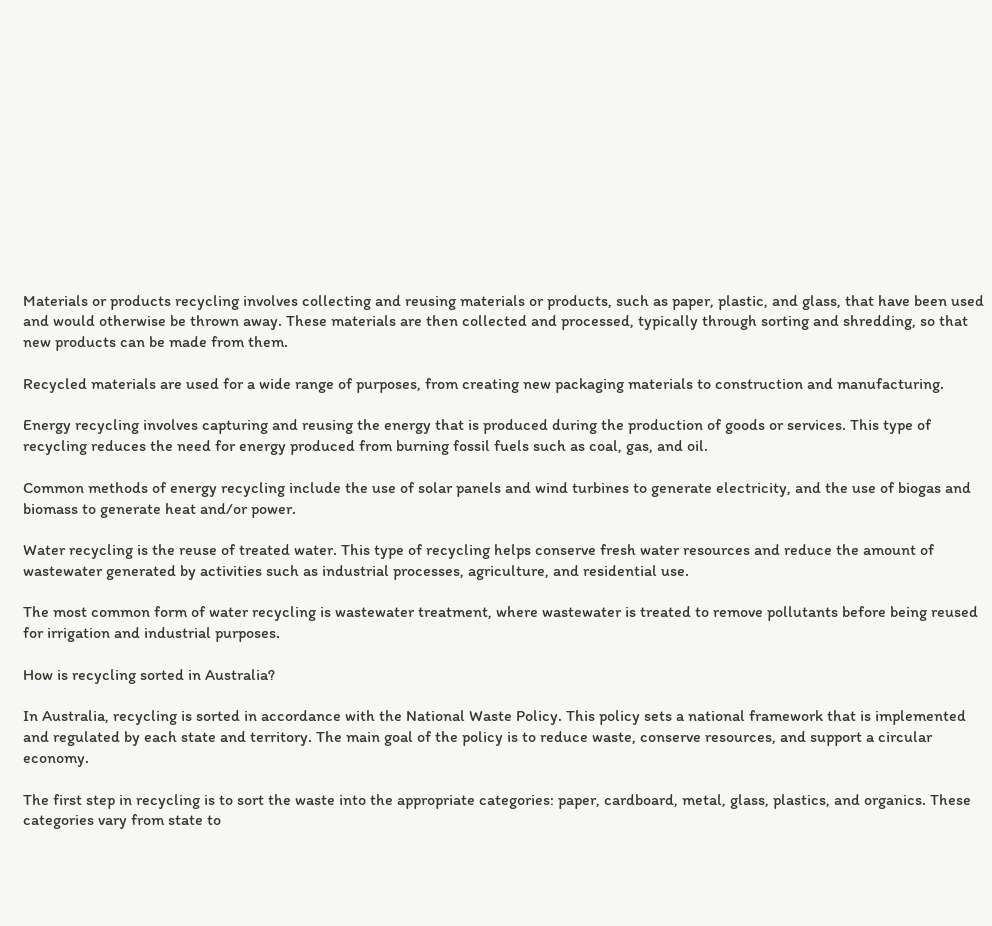Materials or products recycling involves collecting and reusing materials or products, such as paper, plastic, and glass, that have been used and would otherwise be thrown away. These materials are then collected and processed, typically through sorting and shredding, so that new products can be made from them.

Recycled materials are used for a wide range of purposes, from creating new packaging materials to construction and manufacturing.

Energy recycling involves capturing and reusing the energy that is produced during the production of goods or services. This type of recycling reduces the need for energy produced from burning fossil fuels such as coal, gas, and oil.

Common methods of energy recycling include the use of solar panels and wind turbines to generate electricity, and the use of biogas and biomass to generate heat and/or power.

Water recycling is the reuse of treated water. This type of recycling helps conserve fresh water resources and reduce the amount of wastewater generated by activities such as industrial processes, agriculture, and residential use.

The most common form of water recycling is wastewater treatment, where wastewater is treated to remove pollutants before being reused for irrigation and industrial purposes.

How is recycling sorted in Australia?

In Australia, recycling is sorted in accordance with the National Waste Policy. This policy sets a national framework that is implemented and regulated by each state and territory. The main goal of the policy is to reduce waste, conserve resources, and support a circular economy.

The first step in recycling is to sort the waste into the appropriate categories: paper, cardboard, metal, glass, plastics, and organics. These categories vary from state to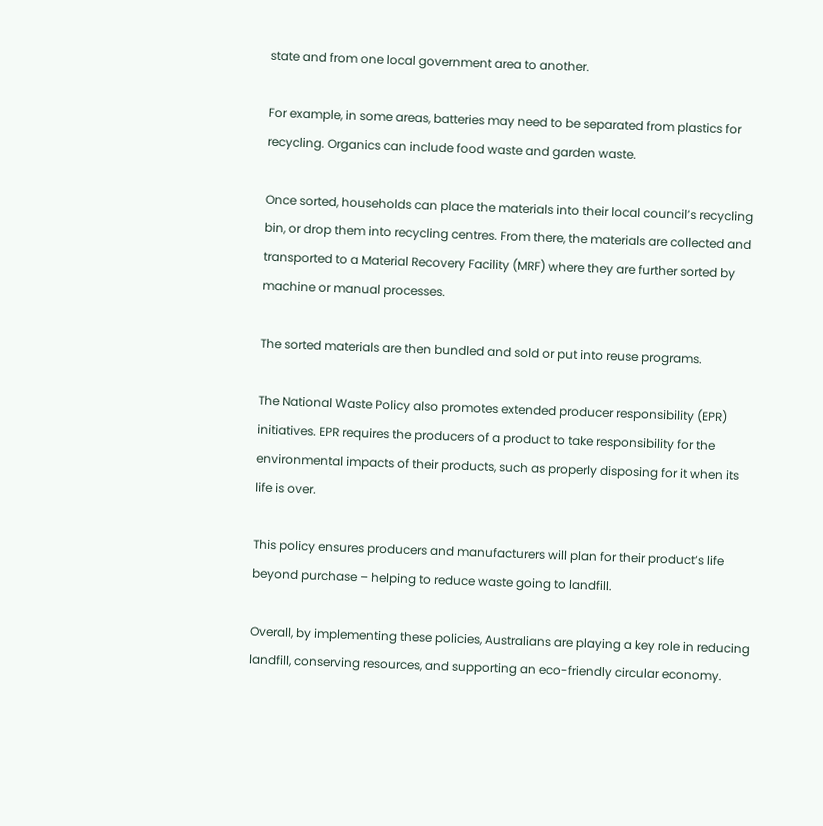state and from one local government area to another.

For example, in some areas, batteries may need to be separated from plastics for recycling. Organics can include food waste and garden waste.

Once sorted, households can place the materials into their local council’s recycling bin, or drop them into recycling centres. From there, the materials are collected and transported to a Material Recovery Facility (MRF) where they are further sorted by machine or manual processes.

The sorted materials are then bundled and sold or put into reuse programs.

The National Waste Policy also promotes extended producer responsibility (EPR) initiatives. EPR requires the producers of a product to take responsibility for the environmental impacts of their products, such as properly disposing for it when its life is over.

This policy ensures producers and manufacturers will plan for their product’s life beyond purchase – helping to reduce waste going to landfill.

Overall, by implementing these policies, Australians are playing a key role in reducing landfill, conserving resources, and supporting an eco-friendly circular economy.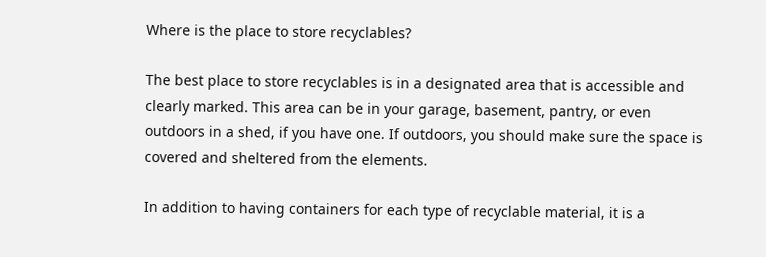Where is the place to store recyclables?

The best place to store recyclables is in a designated area that is accessible and clearly marked. This area can be in your garage, basement, pantry, or even outdoors in a shed, if you have one. If outdoors, you should make sure the space is covered and sheltered from the elements.

In addition to having containers for each type of recyclable material, it is a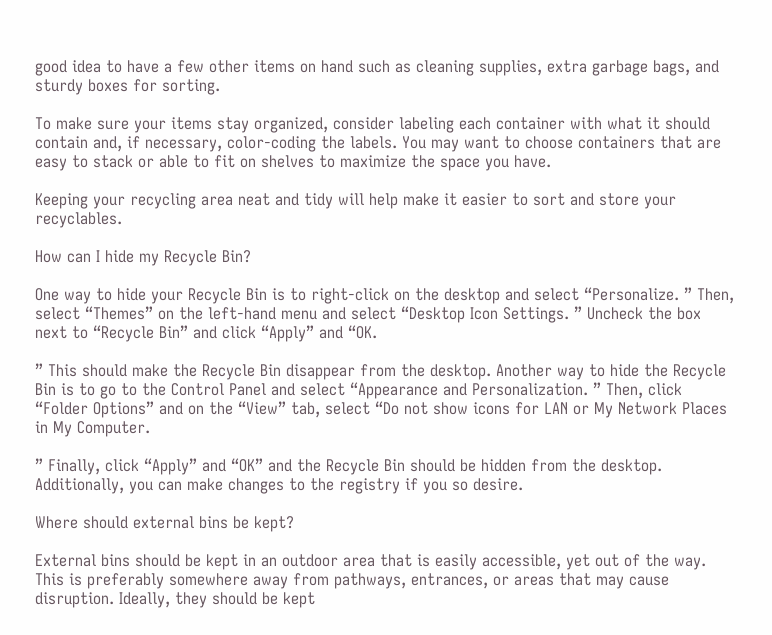good idea to have a few other items on hand such as cleaning supplies, extra garbage bags, and sturdy boxes for sorting.

To make sure your items stay organized, consider labeling each container with what it should contain and, if necessary, color-coding the labels. You may want to choose containers that are easy to stack or able to fit on shelves to maximize the space you have.

Keeping your recycling area neat and tidy will help make it easier to sort and store your recyclables.

How can I hide my Recycle Bin?

One way to hide your Recycle Bin is to right-click on the desktop and select “Personalize. ” Then, select “Themes” on the left-hand menu and select “Desktop Icon Settings. ” Uncheck the box next to “Recycle Bin” and click “Apply” and “OK.

” This should make the Recycle Bin disappear from the desktop. Another way to hide the Recycle Bin is to go to the Control Panel and select “Appearance and Personalization. ” Then, click “Folder Options” and on the “View” tab, select “Do not show icons for LAN or My Network Places in My Computer.

” Finally, click “Apply” and “OK” and the Recycle Bin should be hidden from the desktop. Additionally, you can make changes to the registry if you so desire.

Where should external bins be kept?

External bins should be kept in an outdoor area that is easily accessible, yet out of the way. This is preferably somewhere away from pathways, entrances, or areas that may cause disruption. Ideally, they should be kept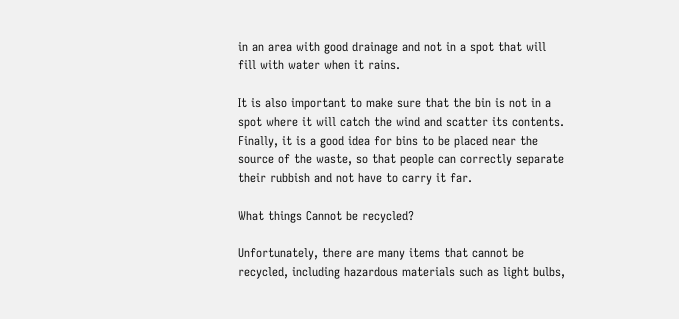in an area with good drainage and not in a spot that will fill with water when it rains.

It is also important to make sure that the bin is not in a spot where it will catch the wind and scatter its contents. Finally, it is a good idea for bins to be placed near the source of the waste, so that people can correctly separate their rubbish and not have to carry it far.

What things Cannot be recycled?

Unfortunately, there are many items that cannot be recycled, including hazardous materials such as light bulbs,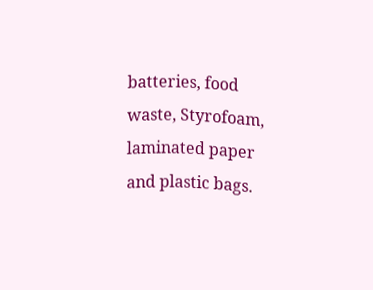batteries, food waste, Styrofoam, laminated paper and plastic bags.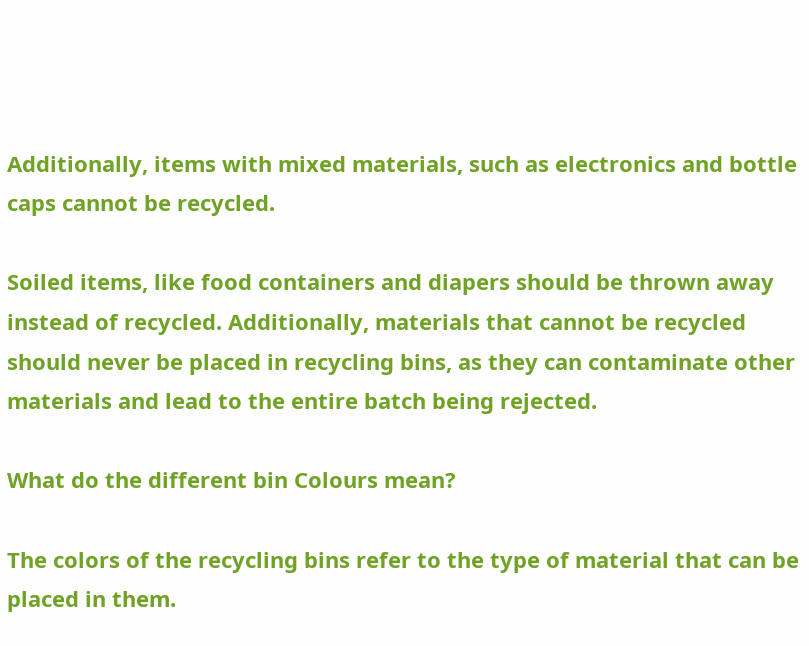Additionally, items with mixed materials, such as electronics and bottle caps cannot be recycled.

Soiled items, like food containers and diapers should be thrown away instead of recycled. Additionally, materials that cannot be recycled should never be placed in recycling bins, as they can contaminate other materials and lead to the entire batch being rejected.

What do the different bin Colours mean?

The colors of the recycling bins refer to the type of material that can be placed in them.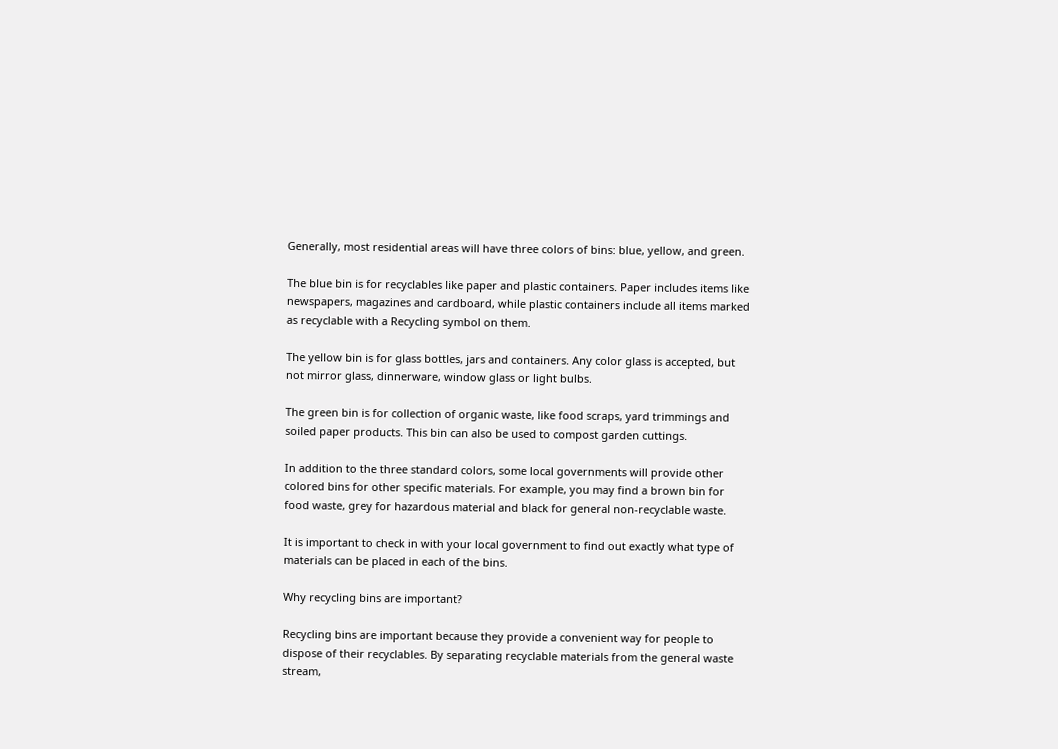Generally, most residential areas will have three colors of bins: blue, yellow, and green.

The blue bin is for recyclables like paper and plastic containers. Paper includes items like newspapers, magazines and cardboard, while plastic containers include all items marked as recyclable with a Recycling symbol on them.

The yellow bin is for glass bottles, jars and containers. Any color glass is accepted, but not mirror glass, dinnerware, window glass or light bulbs.

The green bin is for collection of organic waste, like food scraps, yard trimmings and soiled paper products. This bin can also be used to compost garden cuttings.

In addition to the three standard colors, some local governments will provide other colored bins for other specific materials. For example, you may find a brown bin for food waste, grey for hazardous material and black for general non-recyclable waste.

It is important to check in with your local government to find out exactly what type of materials can be placed in each of the bins.

Why recycling bins are important?

Recycling bins are important because they provide a convenient way for people to dispose of their recyclables. By separating recyclable materials from the general waste stream,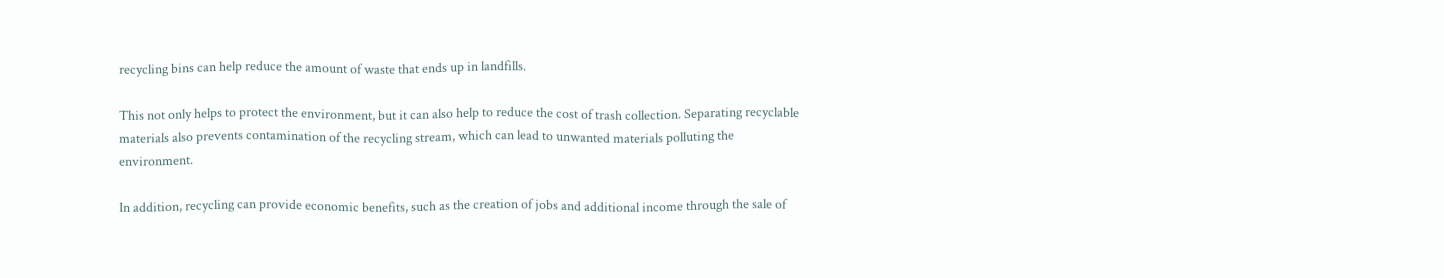recycling bins can help reduce the amount of waste that ends up in landfills.

This not only helps to protect the environment, but it can also help to reduce the cost of trash collection. Separating recyclable materials also prevents contamination of the recycling stream, which can lead to unwanted materials polluting the environment.

In addition, recycling can provide economic benefits, such as the creation of jobs and additional income through the sale of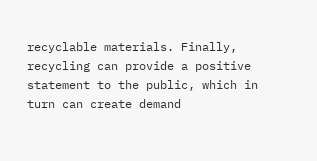recyclable materials. Finally, recycling can provide a positive statement to the public, which in turn can create demand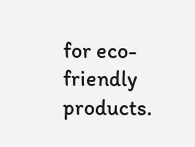for eco-friendly products.